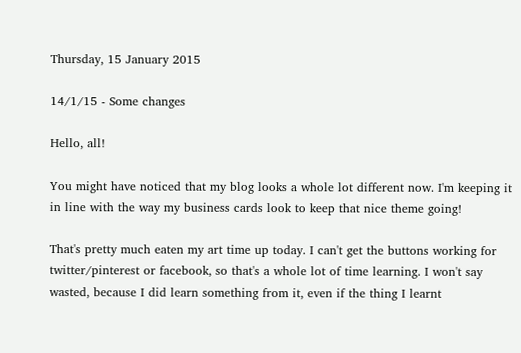Thursday, 15 January 2015

14/1/15 - Some changes

Hello, all!

You might have noticed that my blog looks a whole lot different now. I'm keeping it in line with the way my business cards look to keep that nice theme going!

That's pretty much eaten my art time up today. I can't get the buttons working for twitter/pinterest or facebook, so that's a whole lot of time learning. I won't say wasted, because I did learn something from it, even if the thing I learnt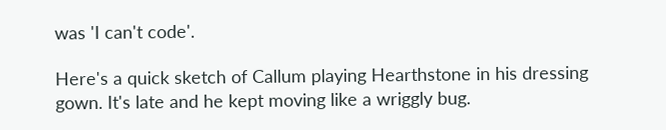was 'I can't code'.

Here's a quick sketch of Callum playing Hearthstone in his dressing gown. It's late and he kept moving like a wriggly bug.